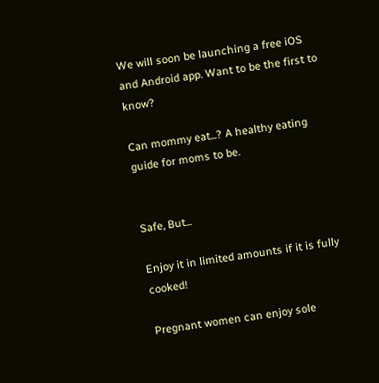We will soon be launching a free iOS and Android app. Want to be the first to know?

Can mommy eat...? A healthy eating guide for moms to be.


Safe, But...

Enjoy it in limited amounts if it is fully cooked!

Pregnant women can enjoy sole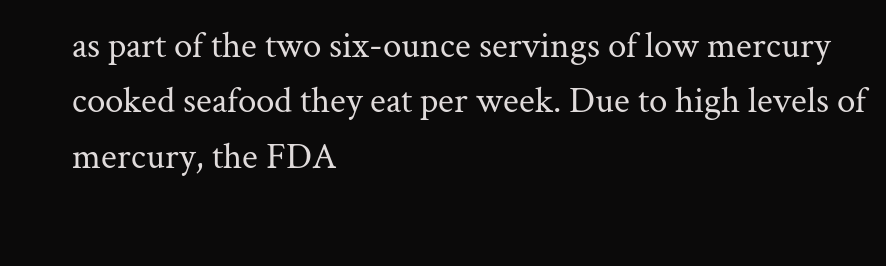as part of the two six-ounce servings of low mercury cooked seafood they eat per week. Due to high levels of mercury, the FDA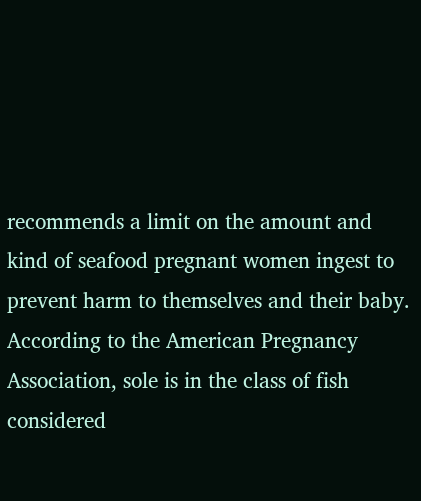recommends a limit on the amount and kind of seafood pregnant women ingest to prevent harm to themselves and their baby. According to the American Pregnancy Association, sole is in the class of fish considered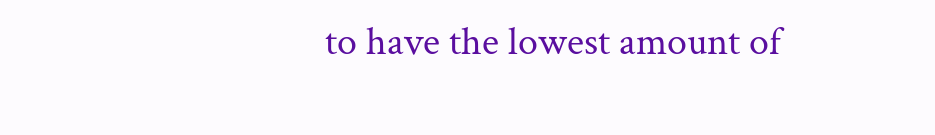to have the lowest amount of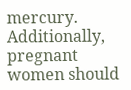mercury. Additionally, pregnant women should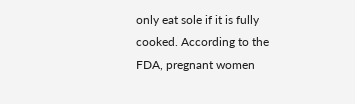only eat sole if it is fully cooked. According to the FDA, pregnant women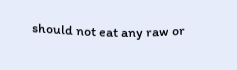should not eat any raw or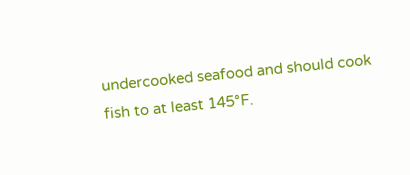undercooked seafood and should cook fish to at least 145°F.